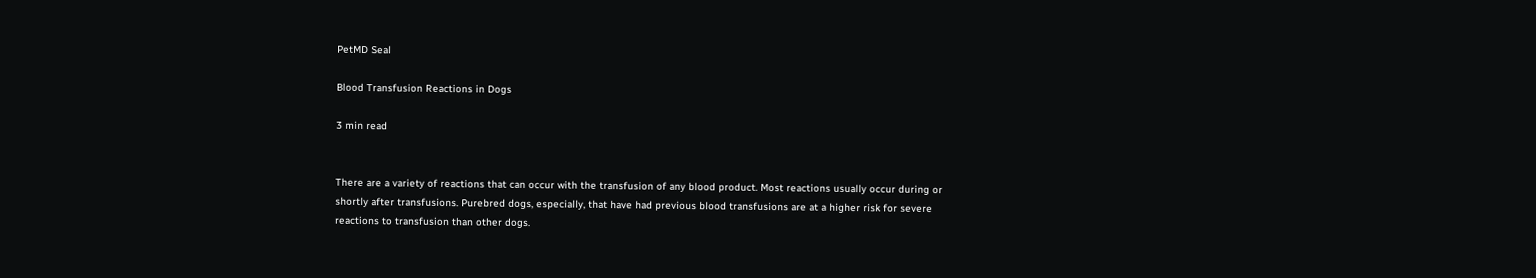PetMD Seal

Blood Transfusion Reactions in Dogs

3 min read


There are a variety of reactions that can occur with the transfusion of any blood product. Most reactions usually occur during or shortly after transfusions. Purebred dogs, especially, that have had previous blood transfusions are at a higher risk for severe reactions to transfusion than other dogs.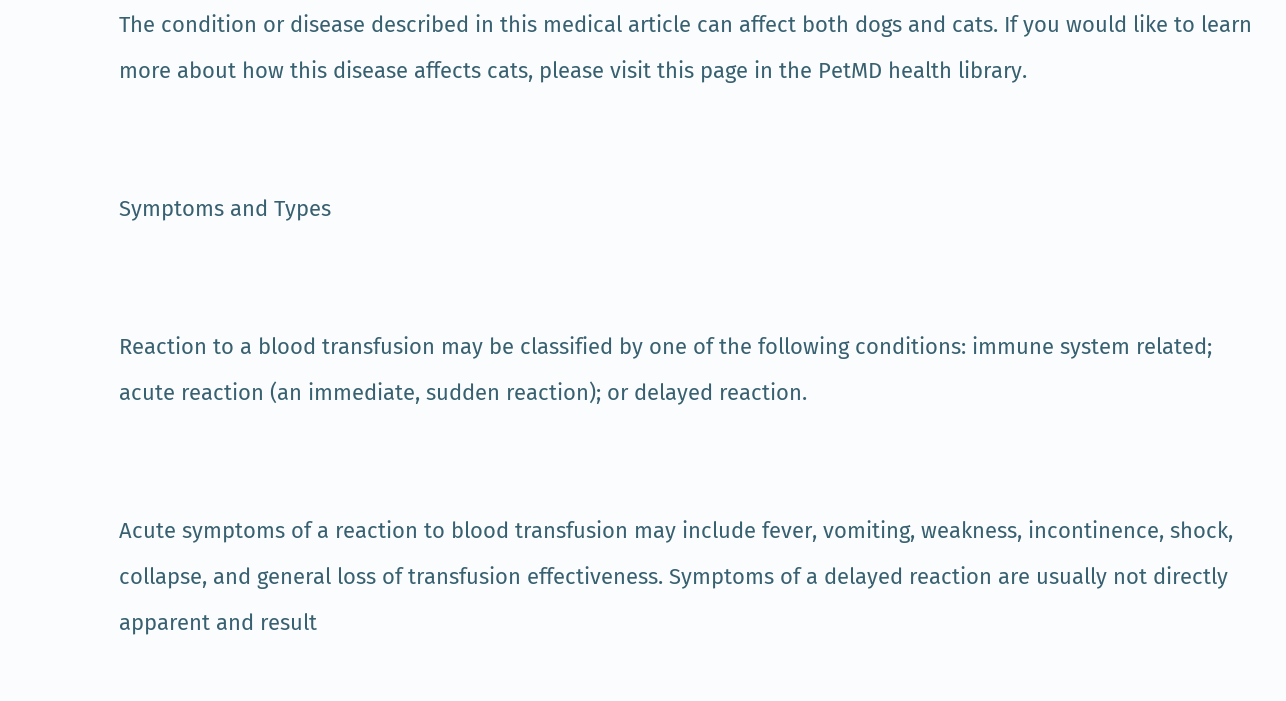The condition or disease described in this medical article can affect both dogs and cats. If you would like to learn more about how this disease affects cats, please visit this page in the PetMD health library.


Symptoms and Types


Reaction to a blood transfusion may be classified by one of the following conditions: immune system related; acute reaction (an immediate, sudden reaction); or delayed reaction.


Acute symptoms of a reaction to blood transfusion may include fever, vomiting, weakness, incontinence, shock, collapse, and general loss of transfusion effectiveness. Symptoms of a delayed reaction are usually not directly apparent and result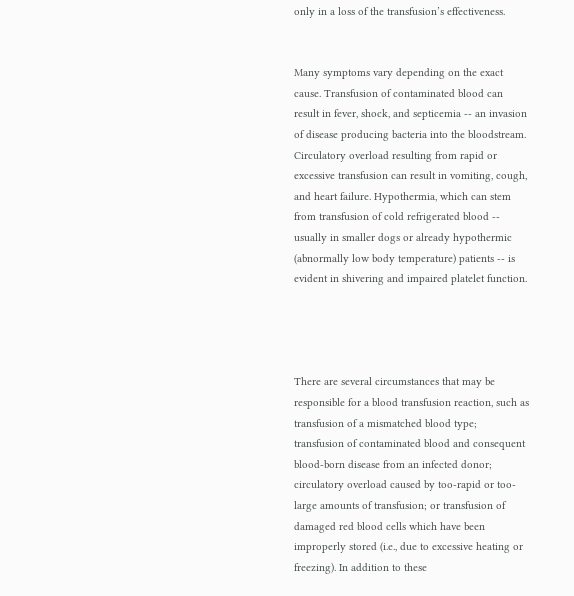only in a loss of the transfusion’s effectiveness.


Many symptoms vary depending on the exact cause. Transfusion of contaminated blood can result in fever, shock, and septicemia -- an invasion of disease producing bacteria into the bloodstream. Circulatory overload resulting from rapid or excessive transfusion can result in vomiting, cough, and heart failure. Hypothermia, which can stem from transfusion of cold refrigerated blood -- usually in smaller dogs or already hypothermic (abnormally low body temperature) patients -- is evident in shivering and impaired platelet function.




There are several circumstances that may be responsible for a blood transfusion reaction, such as transfusion of a mismatched blood type; transfusion of contaminated blood and consequent blood-born disease from an infected donor; circulatory overload caused by too-rapid or too-large amounts of transfusion; or transfusion of damaged red blood cells which have been improperly stored (i.e., due to excessive heating or freezing). In addition to these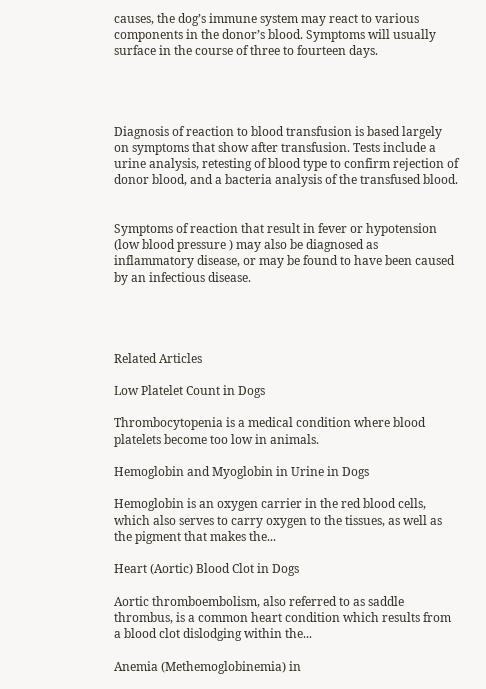causes, the dog’s immune system may react to various components in the donor’s blood. Symptoms will usually surface in the course of three to fourteen days.




Diagnosis of reaction to blood transfusion is based largely on symptoms that show after transfusion. Tests include a urine analysis, retesting of blood type to confirm rejection of donor blood, and a bacteria analysis of the transfused blood.


Symptoms of reaction that result in fever or hypotension (low blood pressure ) may also be diagnosed as inflammatory disease, or may be found to have been caused by an infectious disease.




Related Articles

Low Platelet Count in Dogs

Thrombocytopenia is a medical condition where blood platelets become too low in animals.

Hemoglobin and Myoglobin in Urine in Dogs

Hemoglobin is an oxygen carrier in the red blood cells, which also serves to carry oxygen to the tissues, as well as the pigment that makes the...

Heart (Aortic) Blood Clot in Dogs

Aortic thromboembolism, also referred to as saddle thrombus, is a common heart condition which results from a blood clot dislodging within the...

Anemia (Methemoglobinemia) in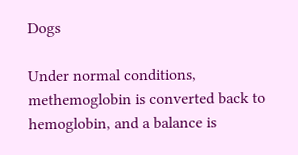Dogs

Under normal conditions, methemoglobin is converted back to hemoglobin, and a balance is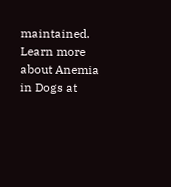maintained. Learn more about Anemia in Dogs at